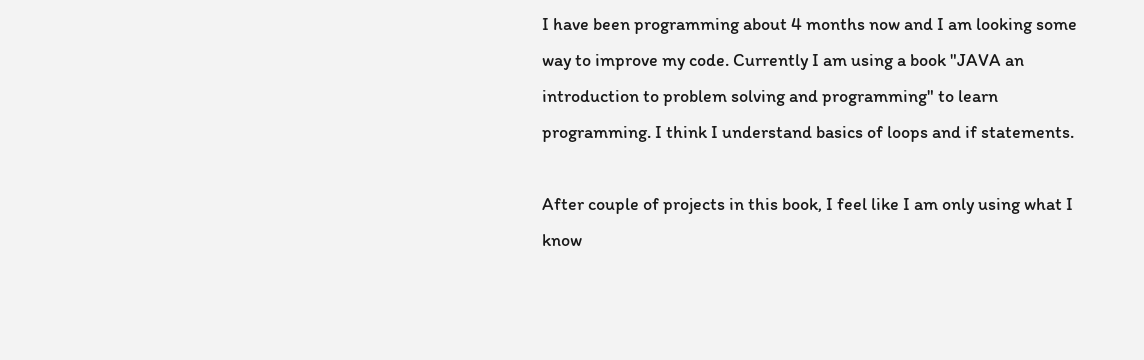I have been programming about 4 months now and I am looking some way to improve my code. Currently I am using a book "JAVA an introduction to problem solving and programming" to learn programming. I think I understand basics of loops and if statements.

After couple of projects in this book, I feel like I am only using what I know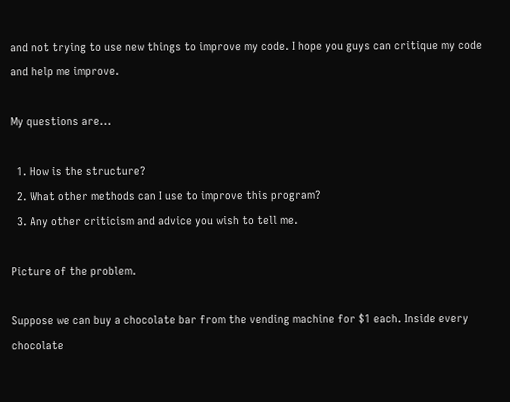and not trying to use new things to improve my code. I hope you guys can critique my code and help me improve.

My questions are...

  1. How is the structure?
  2. What other methods can I use to improve this program?
  3. Any other criticism and advice you wish to tell me.

Picture of the problem.

Suppose we can buy a chocolate bar from the vending machine for $1 each. Inside every chocolate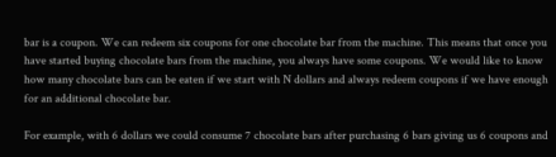bar is a coupon. We can redeem six coupons for one chocolate bar from the machine. This means that once you have started buying chocolate bars from the machine, you always have some coupons. We would like to know how many chocolate bars can be eaten if we start with N dollars and always redeem coupons if we have enough for an additional chocolate bar.

For example, with 6 dollars we could consume 7 chocolate bars after purchasing 6 bars giving us 6 coupons and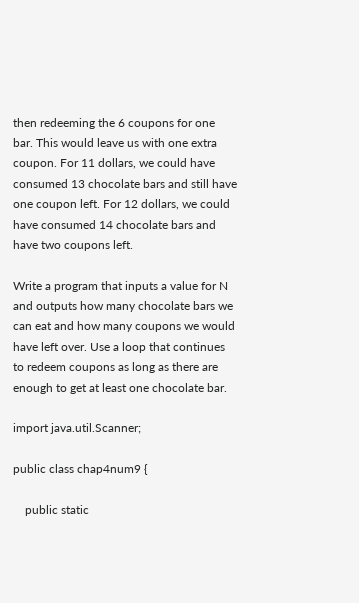then redeeming the 6 coupons for one bar. This would leave us with one extra coupon. For 11 dollars, we could have consumed 13 chocolate bars and still have one coupon left. For 12 dollars, we could have consumed 14 chocolate bars and have two coupons left.

Write a program that inputs a value for N and outputs how many chocolate bars we can eat and how many coupons we would have left over. Use a loop that continues to redeem coupons as long as there are enough to get at least one chocolate bar.

import java.util.Scanner;

public class chap4num9 {

    public static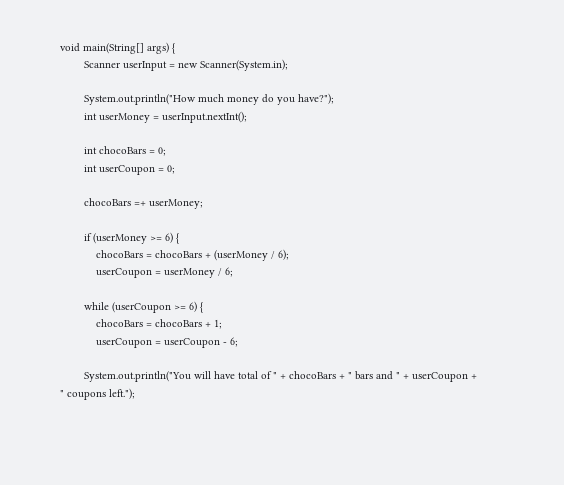void main(String[] args) {
        Scanner userInput = new Scanner(System.in);

        System.out.println("How much money do you have?");
        int userMoney = userInput.nextInt();

        int chocoBars = 0;
        int userCoupon = 0;

        chocoBars =+ userMoney;

        if (userMoney >= 6) {
            chocoBars = chocoBars + (userMoney / 6);
            userCoupon = userMoney / 6;

        while (userCoupon >= 6) {
            chocoBars = chocoBars + 1;
            userCoupon = userCoupon - 6;

        System.out.println("You will have total of " + chocoBars + " bars and " + userCoupon + " coupons left.");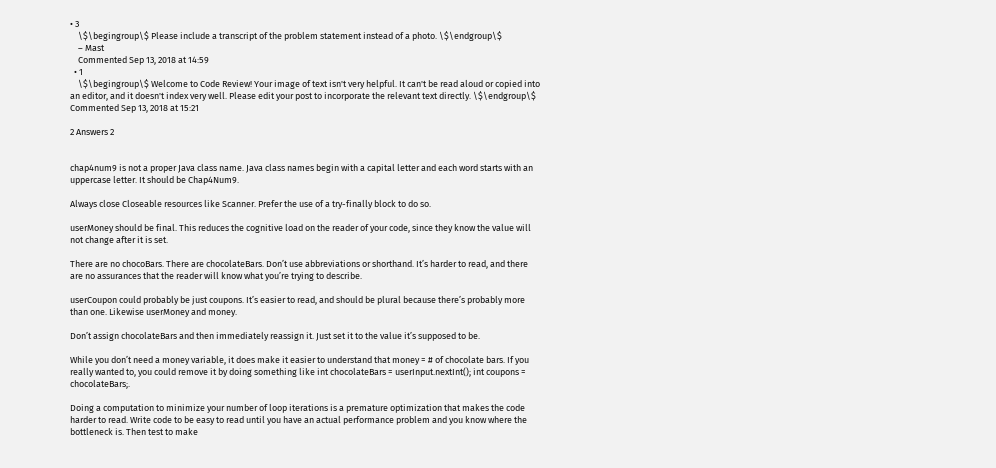• 3
    \$\begingroup\$ Please include a transcript of the problem statement instead of a photo. \$\endgroup\$
    – Mast
    Commented Sep 13, 2018 at 14:59
  • 1
    \$\begingroup\$ Welcome to Code Review! Your image of text isn't very helpful. It can't be read aloud or copied into an editor, and it doesn't index very well. Please edit your post to incorporate the relevant text directly. \$\endgroup\$ Commented Sep 13, 2018 at 15:21

2 Answers 2


chap4num9 is not a proper Java class name. Java class names begin with a capital letter and each word starts with an uppercase letter. It should be Chap4Num9.

Always close Closeable resources like Scanner. Prefer the use of a try-finally block to do so.

userMoney should be final. This reduces the cognitive load on the reader of your code, since they know the value will not change after it is set.

There are no chocoBars. There are chocolateBars. Don’t use abbreviations or shorthand. It’s harder to read, and there are no assurances that the reader will know what you’re trying to describe.

userCoupon could probably be just coupons. It’s easier to read, and should be plural because there’s probably more than one. Likewise userMoney and money.

Don’t assign chocolateBars and then immediately reassign it. Just set it to the value it’s supposed to be.

While you don’t need a money variable, it does make it easier to understand that money = # of chocolate bars. If you really wanted to, you could remove it by doing something like int chocolateBars = userInput.nextInt(); int coupons = chocolateBars;.

Doing a computation to minimize your number of loop iterations is a premature optimization that makes the code harder to read. Write code to be easy to read until you have an actual performance problem and you know where the bottleneck is. Then test to make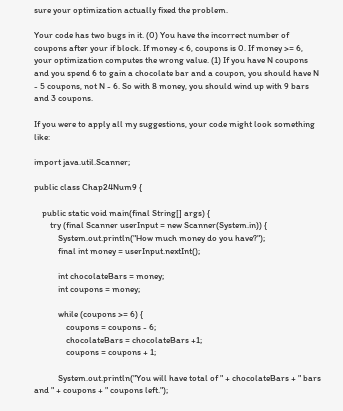sure your optimization actually fixed the problem.

Your code has two bugs in it. (0) You have the incorrect number of coupons after your if block. If money < 6, coupons is 0. If money >= 6, your optimization computes the wrong value. (1) If you have N coupons and you spend 6 to gain a chocolate bar and a coupon, you should have N - 5 coupons, not N - 6. So with 8 money, you should wind up with 9 bars and 3 coupons.

If you were to apply all my suggestions, your code might look something like:

import java.util.Scanner;

public class Chap24Num9 {

    public static void main(final String[] args) {
        try (final Scanner userInput = new Scanner(System.in)) {
            System.out.println("How much money do you have?");
            final int money = userInput.nextInt();

            int chocolateBars = money;
            int coupons = money;

            while (coupons >= 6) {
                coupons = coupons - 6;
                chocolateBars = chocolateBars +1;
                coupons = coupons + 1;

            System.out.println("You will have total of " + chocolateBars + " bars and " + coupons + " coupons left.");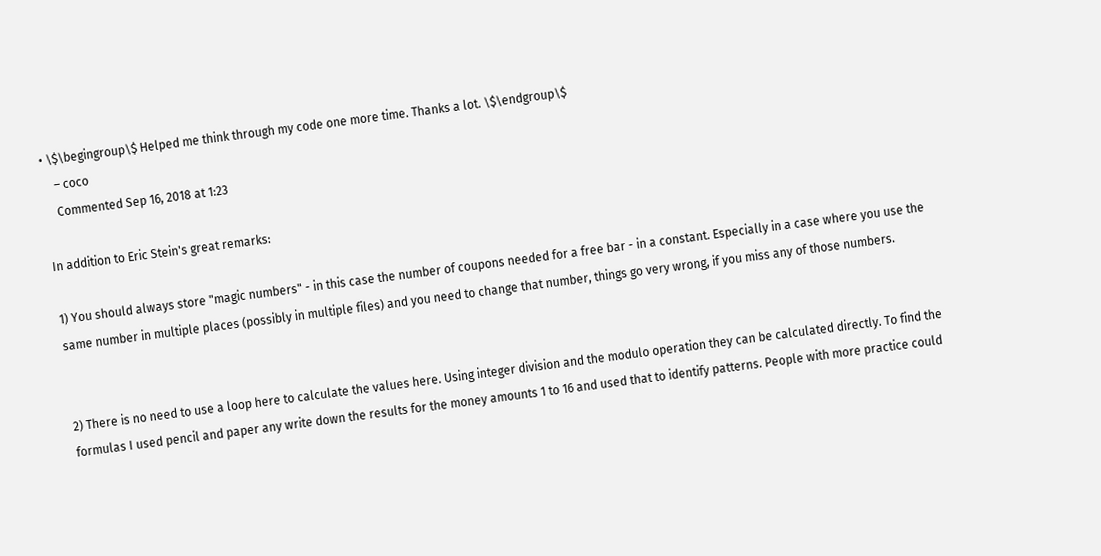• \$\begingroup\$ Helped me think through my code one more time. Thanks a lot. \$\endgroup\$
    – coco
    Commented Sep 16, 2018 at 1:23

In addition to Eric Stein's great remarks:

1) You should always store "magic numbers" - in this case the number of coupons needed for a free bar - in a constant. Especially in a case where you use the same number in multiple places (possibly in multiple files) and you need to change that number, things go very wrong, if you miss any of those numbers.


2) There is no need to use a loop here to calculate the values here. Using integer division and the modulo operation they can be calculated directly. To find the formulas I used pencil and paper any write down the results for the money amounts 1 to 16 and used that to identify patterns. People with more practice could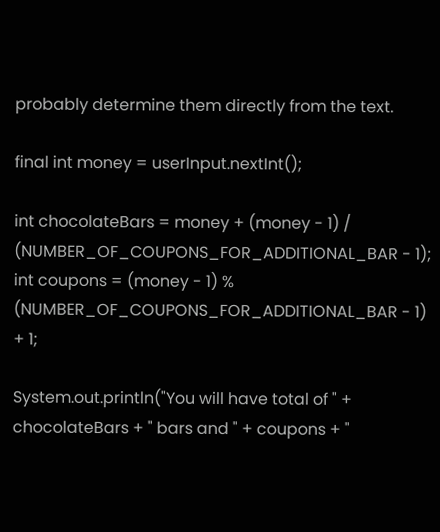probably determine them directly from the text.

final int money = userInput.nextInt();

int chocolateBars = money + (money - 1) / (NUMBER_OF_COUPONS_FOR_ADDITIONAL_BAR - 1);
int coupons = (money - 1) % (NUMBER_OF_COUPONS_FOR_ADDITIONAL_BAR - 1) + 1;

System.out.println("You will have total of " + chocolateBars + " bars and " + coupons + "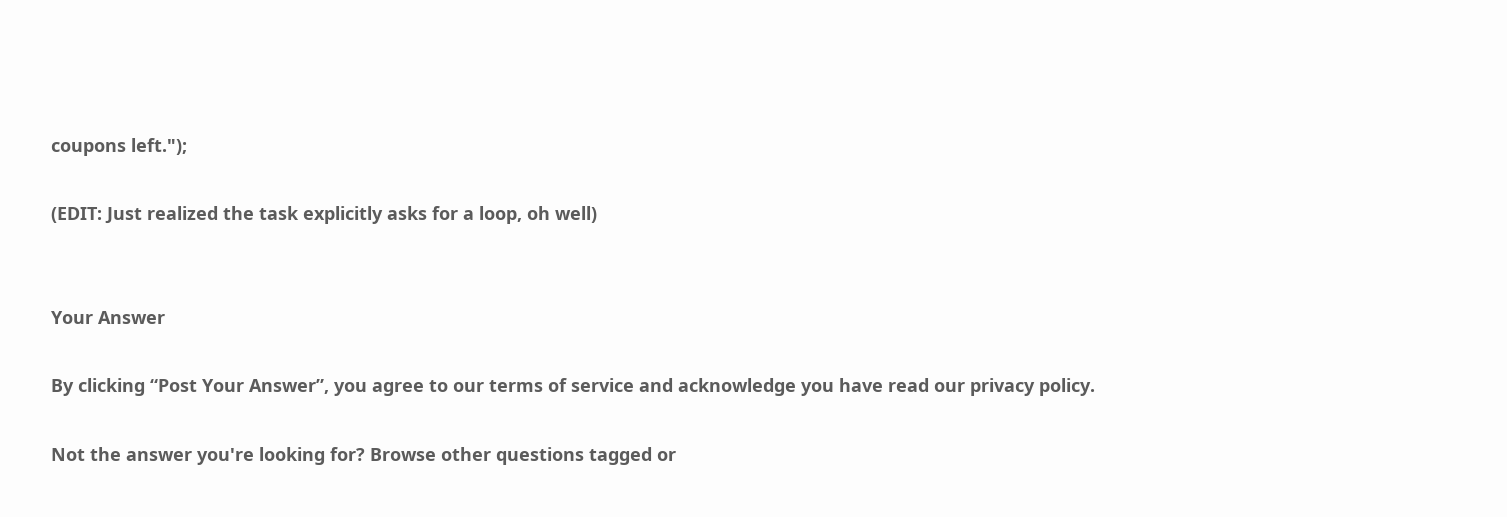coupons left.");

(EDIT: Just realized the task explicitly asks for a loop, oh well)


Your Answer

By clicking “Post Your Answer”, you agree to our terms of service and acknowledge you have read our privacy policy.

Not the answer you're looking for? Browse other questions tagged or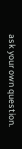ask your own question.